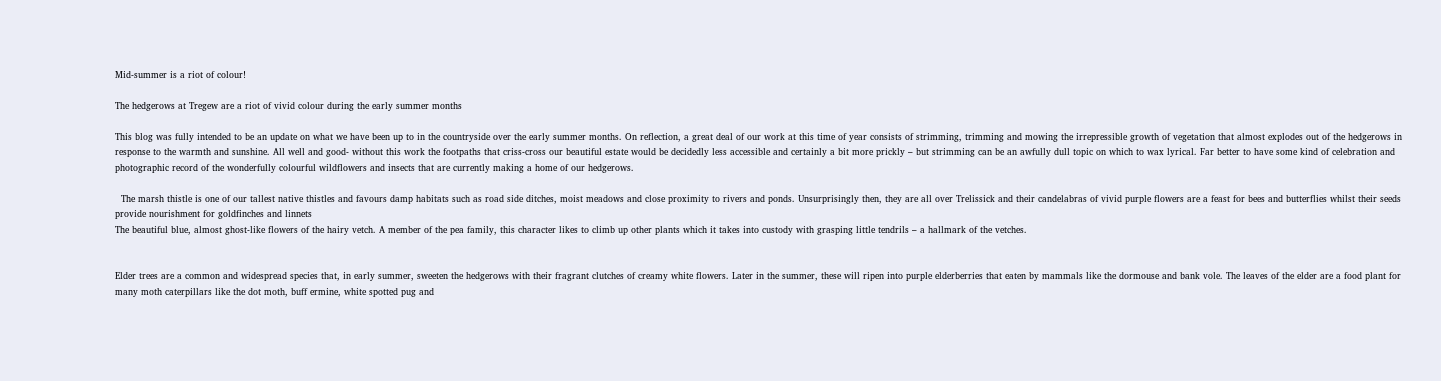Mid-summer is a riot of colour!

The hedgerows at Tregew are a riot of vivid colour during the early summer months

This blog was fully intended to be an update on what we have been up to in the countryside over the early summer months. On reflection, a great deal of our work at this time of year consists of strimming, trimming and mowing the irrepressible growth of vegetation that almost explodes out of the hedgerows in response to the warmth and sunshine. All well and good- without this work the footpaths that criss-cross our beautiful estate would be decidedly less accessible and certainly a bit more prickly – but strimming can be an awfully dull topic on which to wax lyrical. Far better to have some kind of celebration and photographic record of the wonderfully colourful wildflowers and insects that are currently making a home of our hedgerows.

  The marsh thistle is one of our tallest native thistles and favours damp habitats such as road side ditches, moist meadows and close proximity to rivers and ponds. Unsurprisingly then, they are all over Trelissick and their candelabras of vivid purple flowers are a feast for bees and butterflies whilst their seeds provide nourishment for goldfinches and linnets
The beautiful blue, almost ghost-like flowers of the hairy vetch. A member of the pea family, this character likes to climb up other plants which it takes into custody with grasping little tendrils – a hallmark of the vetches.


Elder trees are a common and widespread species that, in early summer, sweeten the hedgerows with their fragrant clutches of creamy white flowers. Later in the summer, these will ripen into purple elderberries that eaten by mammals like the dormouse and bank vole. The leaves of the elder are a food plant for many moth caterpillars like the dot moth, buff ermine, white spotted pug and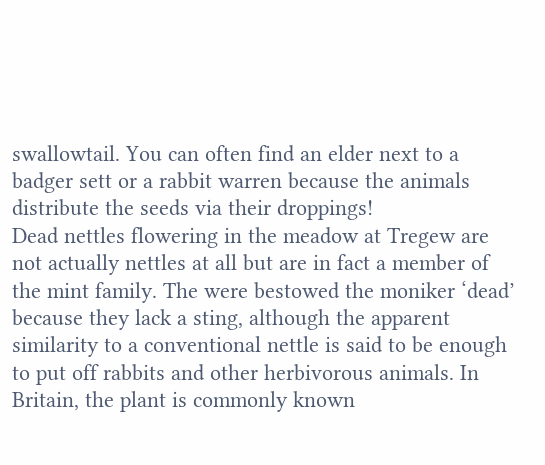swallowtail. You can often find an elder next to a badger sett or a rabbit warren because the animals distribute the seeds via their droppings!
Dead nettles flowering in the meadow at Tregew are not actually nettles at all but are in fact a member of the mint family. The were bestowed the moniker ‘dead’ because they lack a sting, although the apparent similarity to a conventional nettle is said to be enough to put off rabbits and other herbivorous animals. In Britain, the plant is commonly known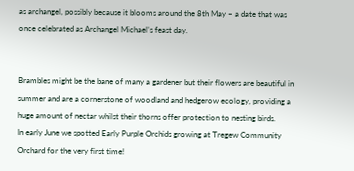as archangel, possibly because it blooms around the 8th May – a date that was once celebrated as Archangel Michael’s feast day.


Brambles might be the bane of many a gardener but their flowers are beautiful in summer and are a cornerstone of woodland and hedgerow ecology, providing a huge amount of nectar whilst their thorns offer protection to nesting birds.
In early June we spotted Early Purple Orchids growing at Tregew Community Orchard for the very first time!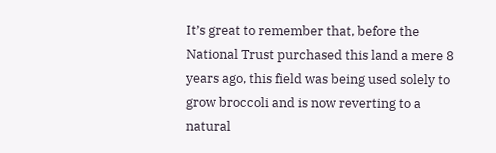It’s great to remember that, before the National Trust purchased this land a mere 8 years ago, this field was being used solely to grow broccoli and is now reverting to a natural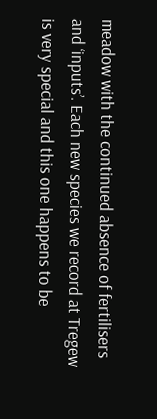meadow with the continued absence of fertilisers and ‘inputs’. Each new species we record at Tregew is very special and this one happens to be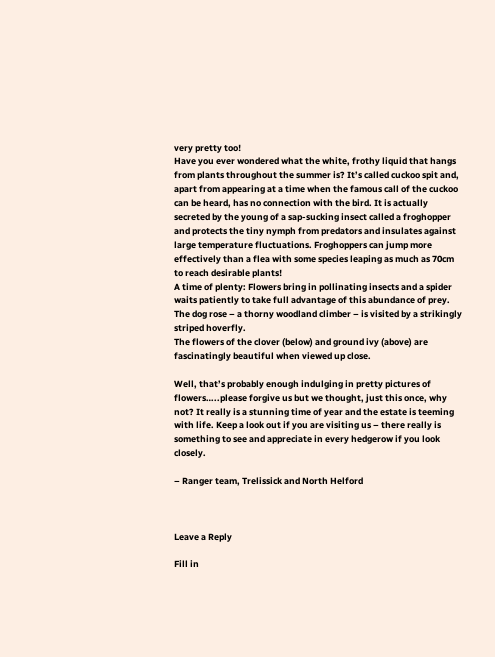very pretty too!
Have you ever wondered what the white, frothy liquid that hangs from plants throughout the summer is? It’s called cuckoo spit and, apart from appearing at a time when the famous call of the cuckoo can be heard, has no connection with the bird. It is actually secreted by the young of a sap-sucking insect called a froghopper and protects the tiny nymph from predators and insulates against large temperature fluctuations. Froghoppers can jump more effectively than a flea with some species leaping as much as 70cm to reach desirable plants!
A time of plenty: Flowers bring in pollinating insects and a spider waits patiently to take full advantage of this abundance of prey.
The dog rose – a thorny woodland climber – is visited by a strikingly striped hoverfly.
The flowers of the clover (below) and ground ivy (above) are fascinatingly beautiful when viewed up close.

Well, that’s probably enough indulging in pretty pictures of flowers…..please forgive us but we thought, just this once, why not? It really is a stunning time of year and the estate is teeming with life. Keep a look out if you are visiting us – there really is something to see and appreciate in every hedgerow if you look closely.

– Ranger team, Trelissick and North Helford



Leave a Reply

Fill in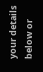your details below or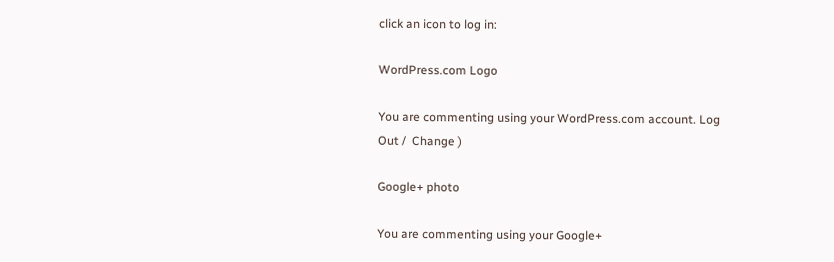click an icon to log in:

WordPress.com Logo

You are commenting using your WordPress.com account. Log Out /  Change )

Google+ photo

You are commenting using your Google+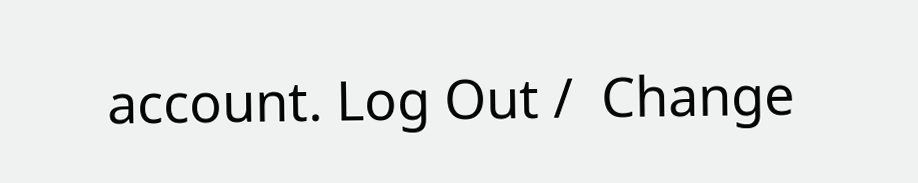account. Log Out /  Change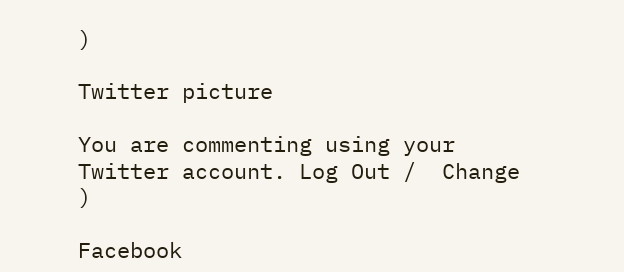)

Twitter picture

You are commenting using your Twitter account. Log Out /  Change )

Facebook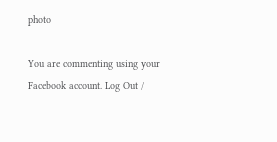photo

You are commenting using your Facebook account. Log Out /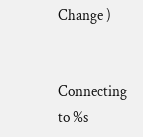Change )


Connecting to %s